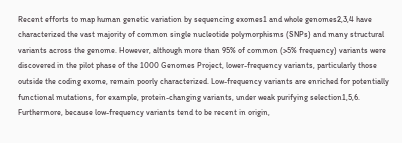Recent efforts to map human genetic variation by sequencing exomes1 and whole genomes2,3,4 have characterized the vast majority of common single nucleotide polymorphisms (SNPs) and many structural variants across the genome. However, although more than 95% of common (>5% frequency) variants were discovered in the pilot phase of the 1000 Genomes Project, lower-frequency variants, particularly those outside the coding exome, remain poorly characterized. Low-frequency variants are enriched for potentially functional mutations, for example, protein-changing variants, under weak purifying selection1,5,6. Furthermore, because low-frequency variants tend to be recent in origin,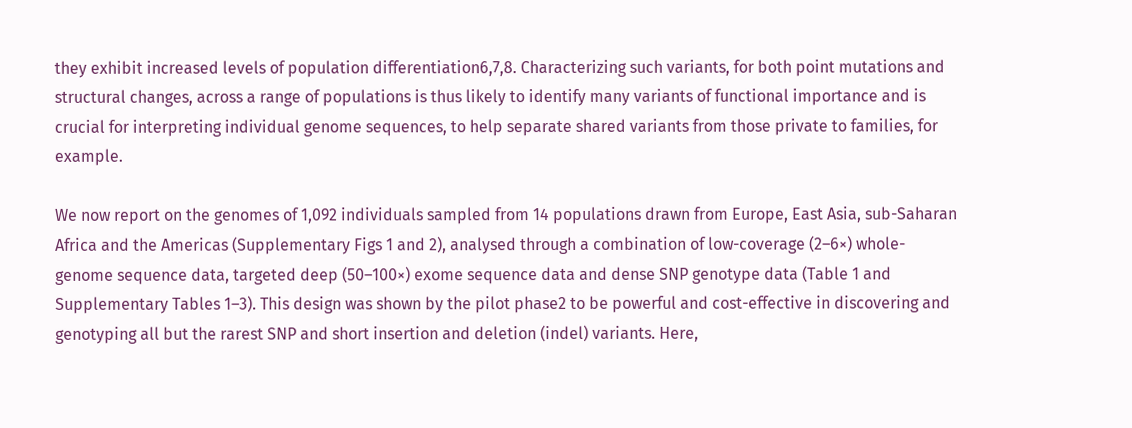they exhibit increased levels of population differentiation6,7,8. Characterizing such variants, for both point mutations and structural changes, across a range of populations is thus likely to identify many variants of functional importance and is crucial for interpreting individual genome sequences, to help separate shared variants from those private to families, for example.

We now report on the genomes of 1,092 individuals sampled from 14 populations drawn from Europe, East Asia, sub-Saharan Africa and the Americas (Supplementary Figs 1 and 2), analysed through a combination of low-coverage (2–6×) whole-genome sequence data, targeted deep (50–100×) exome sequence data and dense SNP genotype data (Table 1 and Supplementary Tables 1–3). This design was shown by the pilot phase2 to be powerful and cost-effective in discovering and genotyping all but the rarest SNP and short insertion and deletion (indel) variants. Here,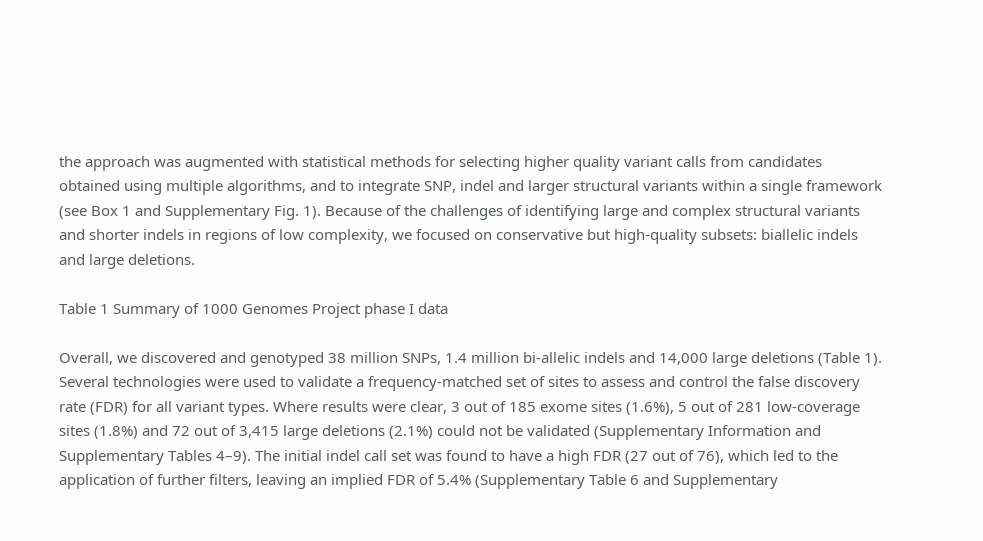the approach was augmented with statistical methods for selecting higher quality variant calls from candidates obtained using multiple algorithms, and to integrate SNP, indel and larger structural variants within a single framework (see Box 1 and Supplementary Fig. 1). Because of the challenges of identifying large and complex structural variants and shorter indels in regions of low complexity, we focused on conservative but high-quality subsets: biallelic indels and large deletions.

Table 1 Summary of 1000 Genomes Project phase I data

Overall, we discovered and genotyped 38 million SNPs, 1.4 million bi-allelic indels and 14,000 large deletions (Table 1). Several technologies were used to validate a frequency-matched set of sites to assess and control the false discovery rate (FDR) for all variant types. Where results were clear, 3 out of 185 exome sites (1.6%), 5 out of 281 low-coverage sites (1.8%) and 72 out of 3,415 large deletions (2.1%) could not be validated (Supplementary Information and Supplementary Tables 4–9). The initial indel call set was found to have a high FDR (27 out of 76), which led to the application of further filters, leaving an implied FDR of 5.4% (Supplementary Table 6 and Supplementary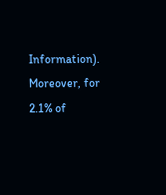Information). Moreover, for 2.1% of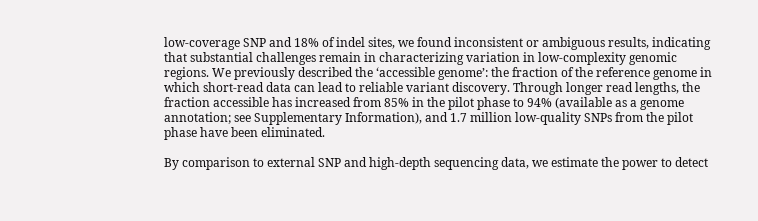low-coverage SNP and 18% of indel sites, we found inconsistent or ambiguous results, indicating that substantial challenges remain in characterizing variation in low-complexity genomic regions. We previously described the ‘accessible genome’: the fraction of the reference genome in which short-read data can lead to reliable variant discovery. Through longer read lengths, the fraction accessible has increased from 85% in the pilot phase to 94% (available as a genome annotation; see Supplementary Information), and 1.7 million low-quality SNPs from the pilot phase have been eliminated.

By comparison to external SNP and high-depth sequencing data, we estimate the power to detect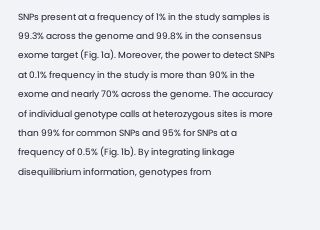SNPs present at a frequency of 1% in the study samples is 99.3% across the genome and 99.8% in the consensus exome target (Fig. 1a). Moreover, the power to detect SNPs at 0.1% frequency in the study is more than 90% in the exome and nearly 70% across the genome. The accuracy of individual genotype calls at heterozygous sites is more than 99% for common SNPs and 95% for SNPs at a frequency of 0.5% (Fig. 1b). By integrating linkage disequilibrium information, genotypes from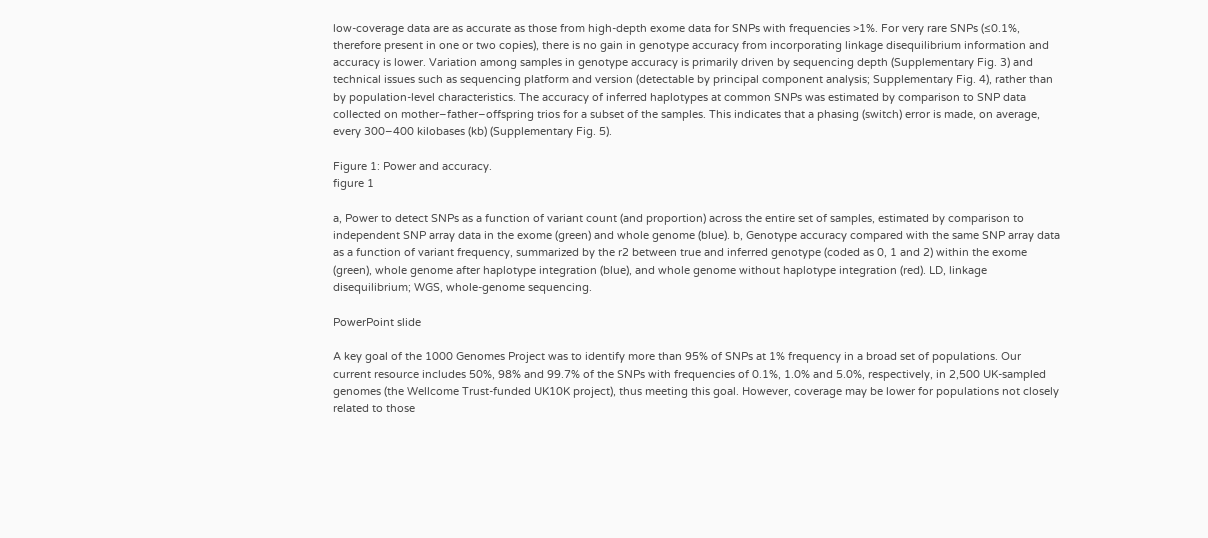low-coverage data are as accurate as those from high-depth exome data for SNPs with frequencies >1%. For very rare SNPs (≤0.1%, therefore present in one or two copies), there is no gain in genotype accuracy from incorporating linkage disequilibrium information and accuracy is lower. Variation among samples in genotype accuracy is primarily driven by sequencing depth (Supplementary Fig. 3) and technical issues such as sequencing platform and version (detectable by principal component analysis; Supplementary Fig. 4), rather than by population-level characteristics. The accuracy of inferred haplotypes at common SNPs was estimated by comparison to SNP data collected on mother–father–offspring trios for a subset of the samples. This indicates that a phasing (switch) error is made, on average, every 300–400 kilobases (kb) (Supplementary Fig. 5).

Figure 1: Power and accuracy.
figure 1

a, Power to detect SNPs as a function of variant count (and proportion) across the entire set of samples, estimated by comparison to independent SNP array data in the exome (green) and whole genome (blue). b, Genotype accuracy compared with the same SNP array data as a function of variant frequency, summarized by the r2 between true and inferred genotype (coded as 0, 1 and 2) within the exome (green), whole genome after haplotype integration (blue), and whole genome without haplotype integration (red). LD, linkage disequilibrium; WGS, whole-genome sequencing.

PowerPoint slide

A key goal of the 1000 Genomes Project was to identify more than 95% of SNPs at 1% frequency in a broad set of populations. Our current resource includes 50%, 98% and 99.7% of the SNPs with frequencies of 0.1%, 1.0% and 5.0%, respectively, in 2,500 UK-sampled genomes (the Wellcome Trust-funded UK10K project), thus meeting this goal. However, coverage may be lower for populations not closely related to those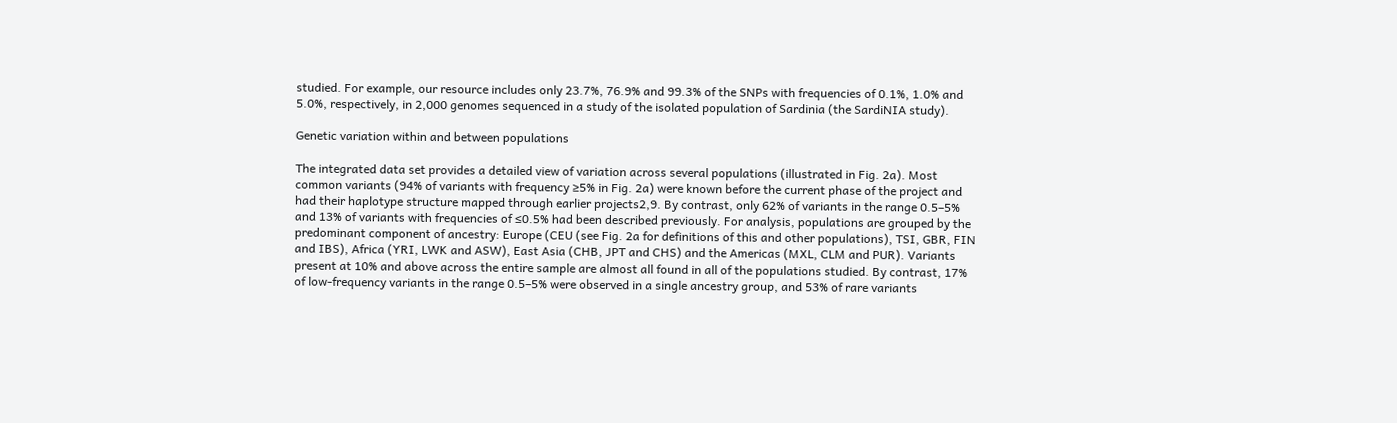studied. For example, our resource includes only 23.7%, 76.9% and 99.3% of the SNPs with frequencies of 0.1%, 1.0% and 5.0%, respectively, in 2,000 genomes sequenced in a study of the isolated population of Sardinia (the SardiNIA study).

Genetic variation within and between populations

The integrated data set provides a detailed view of variation across several populations (illustrated in Fig. 2a). Most common variants (94% of variants with frequency ≥5% in Fig. 2a) were known before the current phase of the project and had their haplotype structure mapped through earlier projects2,9. By contrast, only 62% of variants in the range 0.5–5% and 13% of variants with frequencies of ≤0.5% had been described previously. For analysis, populations are grouped by the predominant component of ancestry: Europe (CEU (see Fig. 2a for definitions of this and other populations), TSI, GBR, FIN and IBS), Africa (YRI, LWK and ASW), East Asia (CHB, JPT and CHS) and the Americas (MXL, CLM and PUR). Variants present at 10% and above across the entire sample are almost all found in all of the populations studied. By contrast, 17% of low-frequency variants in the range 0.5–5% were observed in a single ancestry group, and 53% of rare variants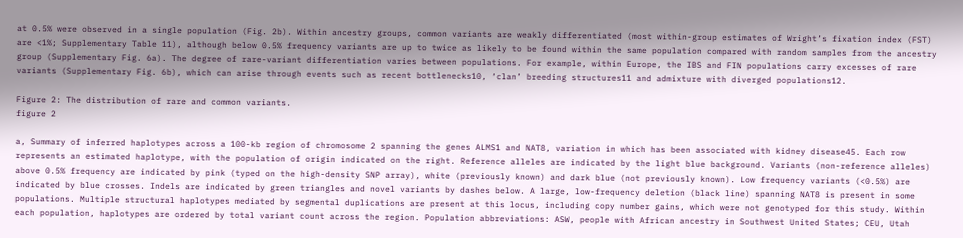at 0.5% were observed in a single population (Fig. 2b). Within ancestry groups, common variants are weakly differentiated (most within-group estimates of Wright’s fixation index (FST) are <1%; Supplementary Table 11), although below 0.5% frequency variants are up to twice as likely to be found within the same population compared with random samples from the ancestry group (Supplementary Fig. 6a). The degree of rare-variant differentiation varies between populations. For example, within Europe, the IBS and FIN populations carry excesses of rare variants (Supplementary Fig. 6b), which can arise through events such as recent bottlenecks10, ‘clan’ breeding structures11 and admixture with diverged populations12.

Figure 2: The distribution of rare and common variants.
figure 2

a, Summary of inferred haplotypes across a 100-kb region of chromosome 2 spanning the genes ALMS1 and NAT8, variation in which has been associated with kidney disease45. Each row represents an estimated haplotype, with the population of origin indicated on the right. Reference alleles are indicated by the light blue background. Variants (non-reference alleles) above 0.5% frequency are indicated by pink (typed on the high-density SNP array), white (previously known) and dark blue (not previously known). Low frequency variants (<0.5%) are indicated by blue crosses. Indels are indicated by green triangles and novel variants by dashes below. A large, low-frequency deletion (black line) spanning NAT8 is present in some populations. Multiple structural haplotypes mediated by segmental duplications are present at this locus, including copy number gains, which were not genotyped for this study. Within each population, haplotypes are ordered by total variant count across the region. Population abbreviations: ASW, people with African ancestry in Southwest United States; CEU, Utah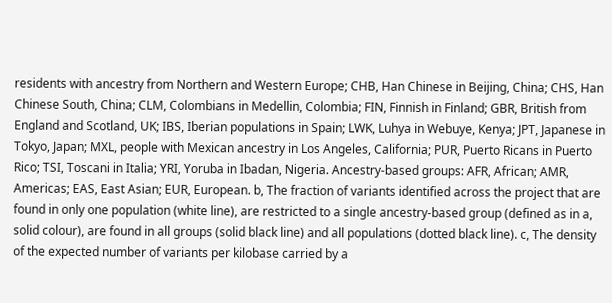residents with ancestry from Northern and Western Europe; CHB, Han Chinese in Beijing, China; CHS, Han Chinese South, China; CLM, Colombians in Medellin, Colombia; FIN, Finnish in Finland; GBR, British from England and Scotland, UK; IBS, Iberian populations in Spain; LWK, Luhya in Webuye, Kenya; JPT, Japanese in Tokyo, Japan; MXL, people with Mexican ancestry in Los Angeles, California; PUR, Puerto Ricans in Puerto Rico; TSI, Toscani in Italia; YRI, Yoruba in Ibadan, Nigeria. Ancestry-based groups: AFR, African; AMR, Americas; EAS, East Asian; EUR, European. b, The fraction of variants identified across the project that are found in only one population (white line), are restricted to a single ancestry-based group (defined as in a, solid colour), are found in all groups (solid black line) and all populations (dotted black line). c, The density of the expected number of variants per kilobase carried by a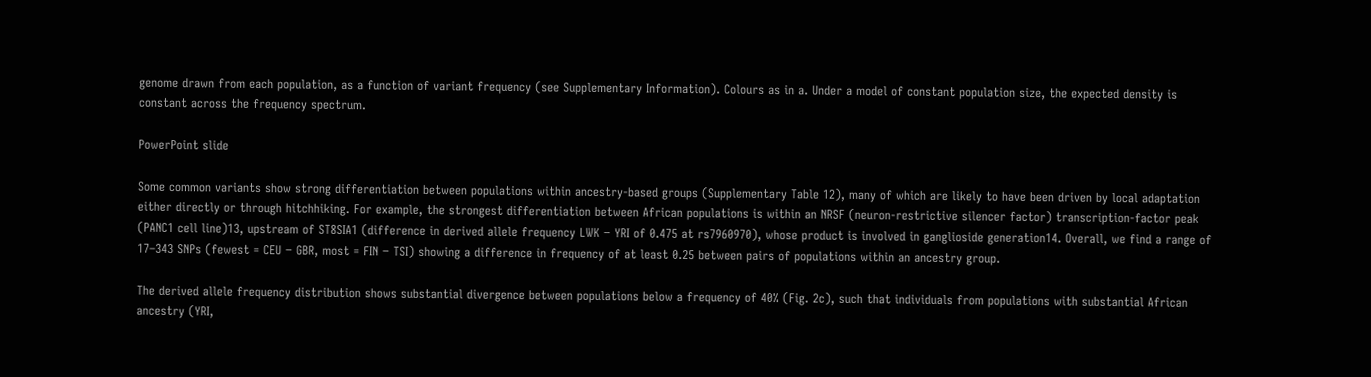genome drawn from each population, as a function of variant frequency (see Supplementary Information). Colours as in a. Under a model of constant population size, the expected density is constant across the frequency spectrum.

PowerPoint slide

Some common variants show strong differentiation between populations within ancestry-based groups (Supplementary Table 12), many of which are likely to have been driven by local adaptation either directly or through hitchhiking. For example, the strongest differentiation between African populations is within an NRSF (neuron-restrictive silencer factor) transcription-factor peak (PANC1 cell line)13, upstream of ST8SIA1 (difference in derived allele frequency LWK − YRI of 0.475 at rs7960970), whose product is involved in ganglioside generation14. Overall, we find a range of 17–343 SNPs (fewest = CEU − GBR, most = FIN − TSI) showing a difference in frequency of at least 0.25 between pairs of populations within an ancestry group.

The derived allele frequency distribution shows substantial divergence between populations below a frequency of 40% (Fig. 2c), such that individuals from populations with substantial African ancestry (YRI,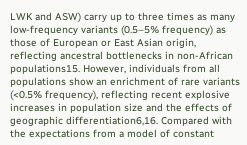LWK and ASW) carry up to three times as many low-frequency variants (0.5–5% frequency) as those of European or East Asian origin, reflecting ancestral bottlenecks in non-African populations15. However, individuals from all populations show an enrichment of rare variants (<0.5% frequency), reflecting recent explosive increases in population size and the effects of geographic differentiation6,16. Compared with the expectations from a model of constant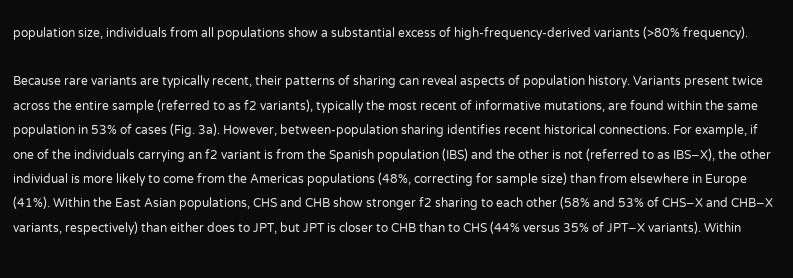population size, individuals from all populations show a substantial excess of high-frequency-derived variants (>80% frequency).

Because rare variants are typically recent, their patterns of sharing can reveal aspects of population history. Variants present twice across the entire sample (referred to as f2 variants), typically the most recent of informative mutations, are found within the same population in 53% of cases (Fig. 3a). However, between-population sharing identifies recent historical connections. For example, if one of the individuals carrying an f2 variant is from the Spanish population (IBS) and the other is not (referred to as IBS−X), the other individual is more likely to come from the Americas populations (48%, correcting for sample size) than from elsewhere in Europe (41%). Within the East Asian populations, CHS and CHB show stronger f2 sharing to each other (58% and 53% of CHS−X and CHB−X variants, respectively) than either does to JPT, but JPT is closer to CHB than to CHS (44% versus 35% of JPT−X variants). Within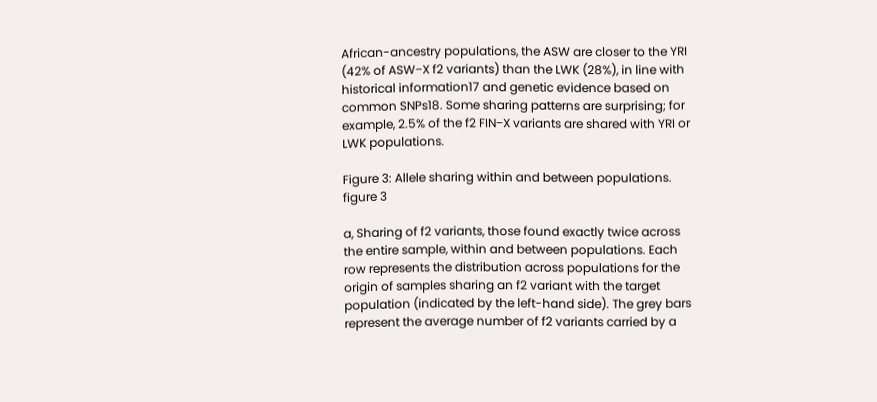African-ancestry populations, the ASW are closer to the YRI (42% of ASW−X f2 variants) than the LWK (28%), in line with historical information17 and genetic evidence based on common SNPs18. Some sharing patterns are surprising; for example, 2.5% of the f2 FIN−X variants are shared with YRI or LWK populations.

Figure 3: Allele sharing within and between populations.
figure 3

a, Sharing of f2 variants, those found exactly twice across the entire sample, within and between populations. Each row represents the distribution across populations for the origin of samples sharing an f2 variant with the target population (indicated by the left-hand side). The grey bars represent the average number of f2 variants carried by a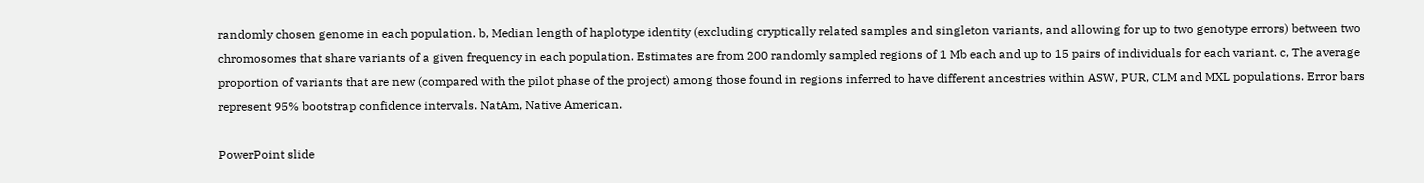randomly chosen genome in each population. b, Median length of haplotype identity (excluding cryptically related samples and singleton variants, and allowing for up to two genotype errors) between two chromosomes that share variants of a given frequency in each population. Estimates are from 200 randomly sampled regions of 1 Mb each and up to 15 pairs of individuals for each variant. c, The average proportion of variants that are new (compared with the pilot phase of the project) among those found in regions inferred to have different ancestries within ASW, PUR, CLM and MXL populations. Error bars represent 95% bootstrap confidence intervals. NatAm, Native American.

PowerPoint slide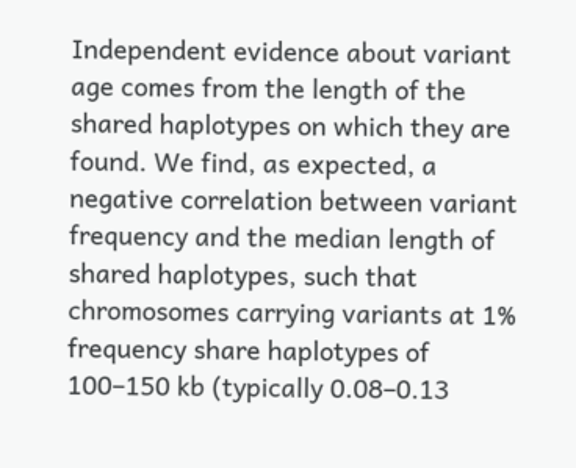Independent evidence about variant age comes from the length of the shared haplotypes on which they are found. We find, as expected, a negative correlation between variant frequency and the median length of shared haplotypes, such that chromosomes carrying variants at 1% frequency share haplotypes of 100–150 kb (typically 0.08–0.13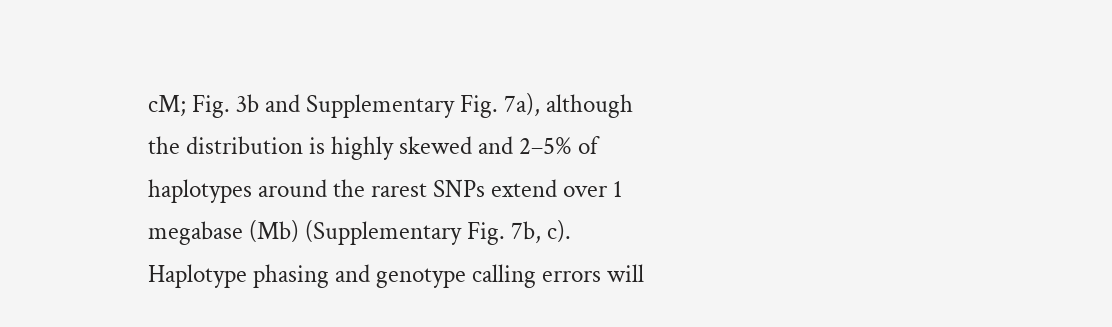cM; Fig. 3b and Supplementary Fig. 7a), although the distribution is highly skewed and 2–5% of haplotypes around the rarest SNPs extend over 1 megabase (Mb) (Supplementary Fig. 7b, c). Haplotype phasing and genotype calling errors will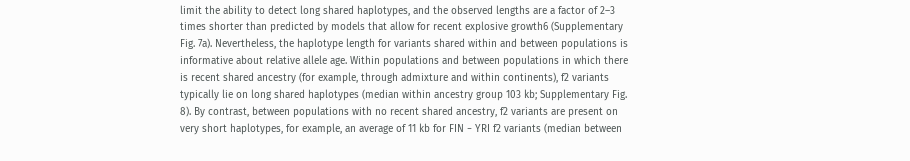limit the ability to detect long shared haplotypes, and the observed lengths are a factor of 2–3 times shorter than predicted by models that allow for recent explosive growth6 (Supplementary Fig. 7a). Nevertheless, the haplotype length for variants shared within and between populations is informative about relative allele age. Within populations and between populations in which there is recent shared ancestry (for example, through admixture and within continents), f2 variants typically lie on long shared haplotypes (median within ancestry group 103 kb; Supplementary Fig. 8). By contrast, between populations with no recent shared ancestry, f2 variants are present on very short haplotypes, for example, an average of 11 kb for FIN − YRI f2 variants (median between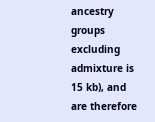ancestry groups excluding admixture is 15 kb), and are therefore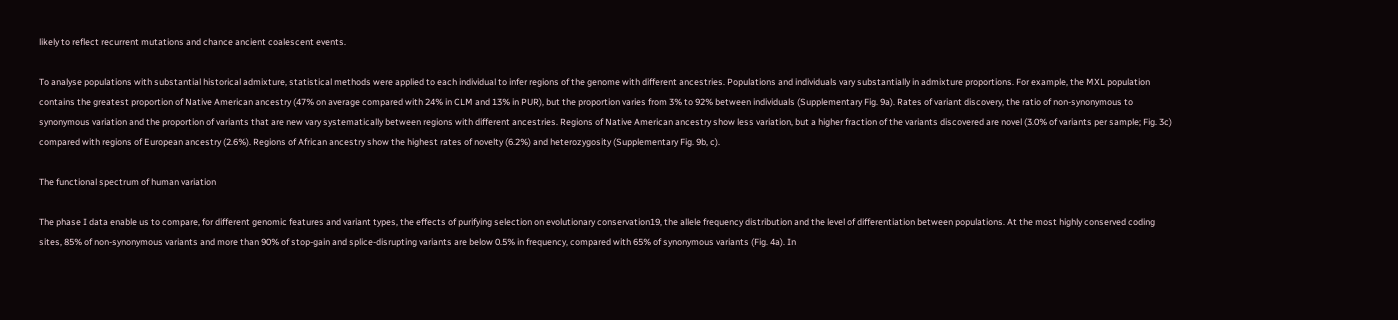likely to reflect recurrent mutations and chance ancient coalescent events.

To analyse populations with substantial historical admixture, statistical methods were applied to each individual to infer regions of the genome with different ancestries. Populations and individuals vary substantially in admixture proportions. For example, the MXL population contains the greatest proportion of Native American ancestry (47% on average compared with 24% in CLM and 13% in PUR), but the proportion varies from 3% to 92% between individuals (Supplementary Fig. 9a). Rates of variant discovery, the ratio of non-synonymous to synonymous variation and the proportion of variants that are new vary systematically between regions with different ancestries. Regions of Native American ancestry show less variation, but a higher fraction of the variants discovered are novel (3.0% of variants per sample; Fig. 3c) compared with regions of European ancestry (2.6%). Regions of African ancestry show the highest rates of novelty (6.2%) and heterozygosity (Supplementary Fig. 9b, c).

The functional spectrum of human variation

The phase I data enable us to compare, for different genomic features and variant types, the effects of purifying selection on evolutionary conservation19, the allele frequency distribution and the level of differentiation between populations. At the most highly conserved coding sites, 85% of non-synonymous variants and more than 90% of stop-gain and splice-disrupting variants are below 0.5% in frequency, compared with 65% of synonymous variants (Fig. 4a). In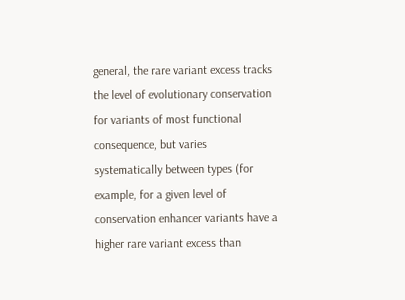general, the rare variant excess tracks the level of evolutionary conservation for variants of most functional consequence, but varies systematically between types (for example, for a given level of conservation enhancer variants have a higher rare variant excess than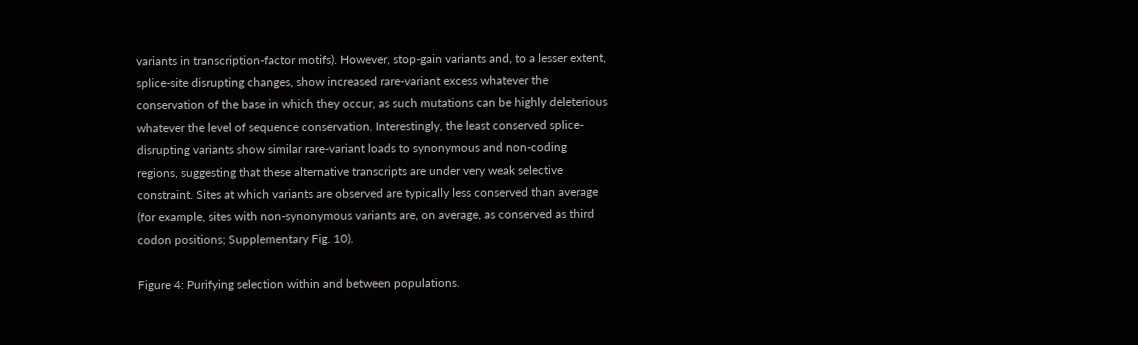variants in transcription-factor motifs). However, stop-gain variants and, to a lesser extent, splice-site disrupting changes, show increased rare-variant excess whatever the conservation of the base in which they occur, as such mutations can be highly deleterious whatever the level of sequence conservation. Interestingly, the least conserved splice-disrupting variants show similar rare-variant loads to synonymous and non-coding regions, suggesting that these alternative transcripts are under very weak selective constraint. Sites at which variants are observed are typically less conserved than average (for example, sites with non-synonymous variants are, on average, as conserved as third codon positions; Supplementary Fig. 10).

Figure 4: Purifying selection within and between populations.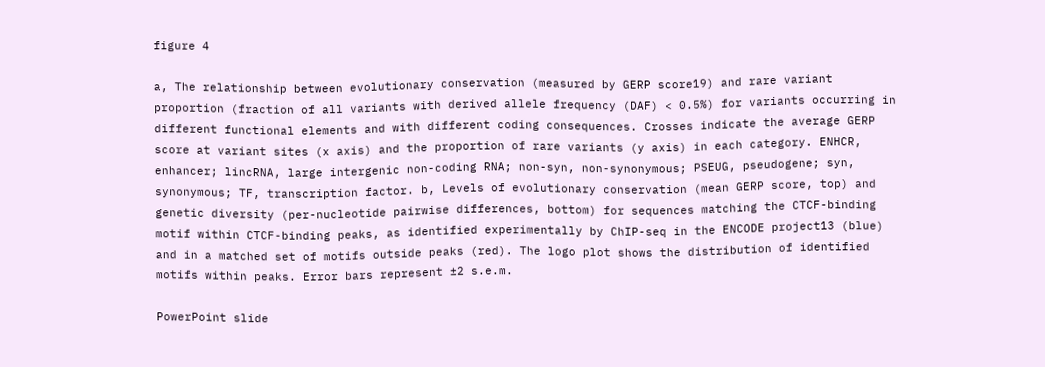figure 4

a, The relationship between evolutionary conservation (measured by GERP score19) and rare variant proportion (fraction of all variants with derived allele frequency (DAF) < 0.5%) for variants occurring in different functional elements and with different coding consequences. Crosses indicate the average GERP score at variant sites (x axis) and the proportion of rare variants (y axis) in each category. ENHCR, enhancer; lincRNA, large intergenic non-coding RNA; non-syn, non-synonymous; PSEUG, pseudogene; syn, synonymous; TF, transcription factor. b, Levels of evolutionary conservation (mean GERP score, top) and genetic diversity (per-nucleotide pairwise differences, bottom) for sequences matching the CTCF-binding motif within CTCF-binding peaks, as identified experimentally by ChIP-seq in the ENCODE project13 (blue) and in a matched set of motifs outside peaks (red). The logo plot shows the distribution of identified motifs within peaks. Error bars represent ±2 s.e.m.

PowerPoint slide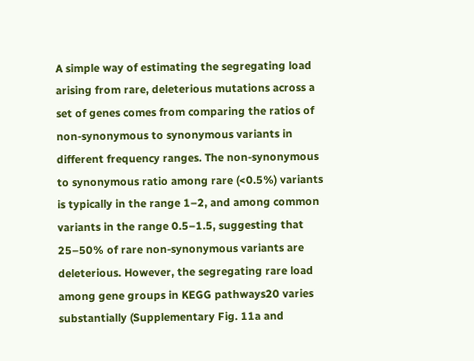A simple way of estimating the segregating load arising from rare, deleterious mutations across a set of genes comes from comparing the ratios of non-synonymous to synonymous variants in different frequency ranges. The non-synonymous to synonymous ratio among rare (<0.5%) variants is typically in the range 1–2, and among common variants in the range 0.5–1.5, suggesting that 25–50% of rare non-synonymous variants are deleterious. However, the segregating rare load among gene groups in KEGG pathways20 varies substantially (Supplementary Fig. 11a and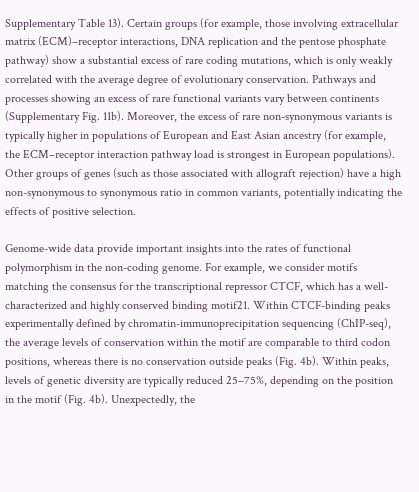Supplementary Table 13). Certain groups (for example, those involving extracellular matrix (ECM)–receptor interactions, DNA replication and the pentose phosphate pathway) show a substantial excess of rare coding mutations, which is only weakly correlated with the average degree of evolutionary conservation. Pathways and processes showing an excess of rare functional variants vary between continents (Supplementary Fig. 11b). Moreover, the excess of rare non-synonymous variants is typically higher in populations of European and East Asian ancestry (for example, the ECM–receptor interaction pathway load is strongest in European populations). Other groups of genes (such as those associated with allograft rejection) have a high non-synonymous to synonymous ratio in common variants, potentially indicating the effects of positive selection.

Genome-wide data provide important insights into the rates of functional polymorphism in the non-coding genome. For example, we consider motifs matching the consensus for the transcriptional repressor CTCF, which has a well-characterized and highly conserved binding motif21. Within CTCF-binding peaks experimentally defined by chromatin-immunoprecipitation sequencing (ChIP-seq), the average levels of conservation within the motif are comparable to third codon positions, whereas there is no conservation outside peaks (Fig. 4b). Within peaks, levels of genetic diversity are typically reduced 25–75%, depending on the position in the motif (Fig. 4b). Unexpectedly, the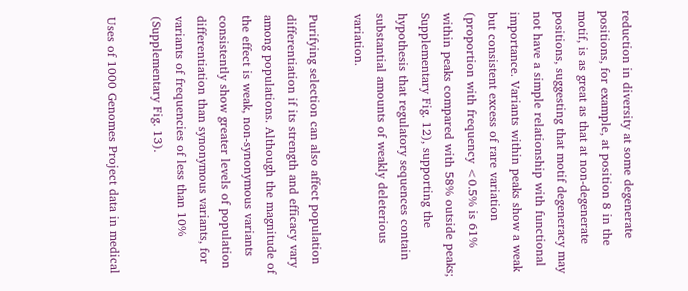reduction in diversity at some degenerate positions, for example, at position 8 in the motif, is as great as that at non-degenerate positions, suggesting that motif degeneracy may not have a simple relationship with functional importance. Variants within peaks show a weak but consistent excess of rare variation (proportion with frequency <0.5% is 61% within peaks compared with 58% outside peaks; Supplementary Fig. 12), supporting the hypothesis that regulatory sequences contain substantial amounts of weakly deleterious variation.

Purifying selection can also affect population differentiation if its strength and efficacy vary among populations. Although the magnitude of the effect is weak, non-synonymous variants consistently show greater levels of population differentiation than synonymous variants, for variants of frequencies of less than 10% (Supplementary Fig. 13).

Uses of 1000 Genomes Project data in medical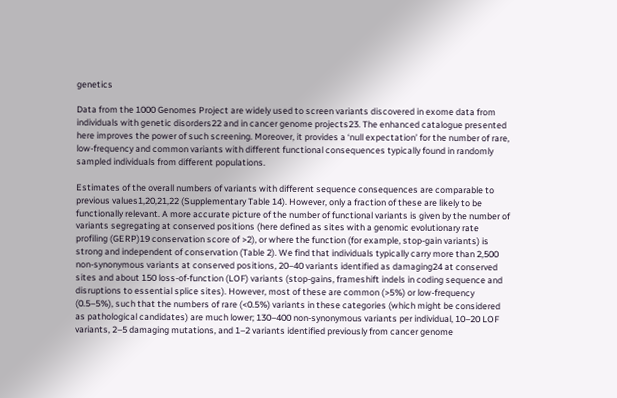genetics

Data from the 1000 Genomes Project are widely used to screen variants discovered in exome data from individuals with genetic disorders22 and in cancer genome projects23. The enhanced catalogue presented here improves the power of such screening. Moreover, it provides a ‘null expectation’ for the number of rare, low-frequency and common variants with different functional consequences typically found in randomly sampled individuals from different populations.

Estimates of the overall numbers of variants with different sequence consequences are comparable to previous values1,20,21,22 (Supplementary Table 14). However, only a fraction of these are likely to be functionally relevant. A more accurate picture of the number of functional variants is given by the number of variants segregating at conserved positions (here defined as sites with a genomic evolutionary rate profiling (GERP)19 conservation score of >2), or where the function (for example, stop-gain variants) is strong and independent of conservation (Table 2). We find that individuals typically carry more than 2,500 non-synonymous variants at conserved positions, 20–40 variants identified as damaging24 at conserved sites and about 150 loss-of-function (LOF) variants (stop-gains, frameshift indels in coding sequence and disruptions to essential splice sites). However, most of these are common (>5%) or low-frequency (0.5–5%), such that the numbers of rare (<0.5%) variants in these categories (which might be considered as pathological candidates) are much lower; 130–400 non-synonymous variants per individual, 10–20 LOF variants, 2–5 damaging mutations, and 1–2 variants identified previously from cancer genome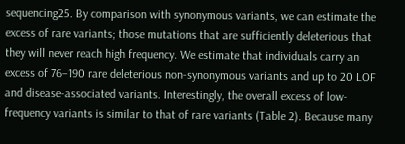sequencing25. By comparison with synonymous variants, we can estimate the excess of rare variants; those mutations that are sufficiently deleterious that they will never reach high frequency. We estimate that individuals carry an excess of 76–190 rare deleterious non-synonymous variants and up to 20 LOF and disease-associated variants. Interestingly, the overall excess of low-frequency variants is similar to that of rare variants (Table 2). Because many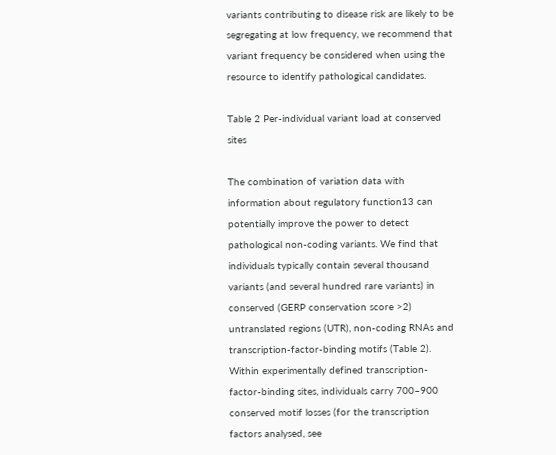variants contributing to disease risk are likely to be segregating at low frequency, we recommend that variant frequency be considered when using the resource to identify pathological candidates.

Table 2 Per-individual variant load at conserved sites

The combination of variation data with information about regulatory function13 can potentially improve the power to detect pathological non-coding variants. We find that individuals typically contain several thousand variants (and several hundred rare variants) in conserved (GERP conservation score >2) untranslated regions (UTR), non-coding RNAs and transcription-factor-binding motifs (Table 2). Within experimentally defined transcription-factor-binding sites, individuals carry 700–900 conserved motif losses (for the transcription factors analysed, see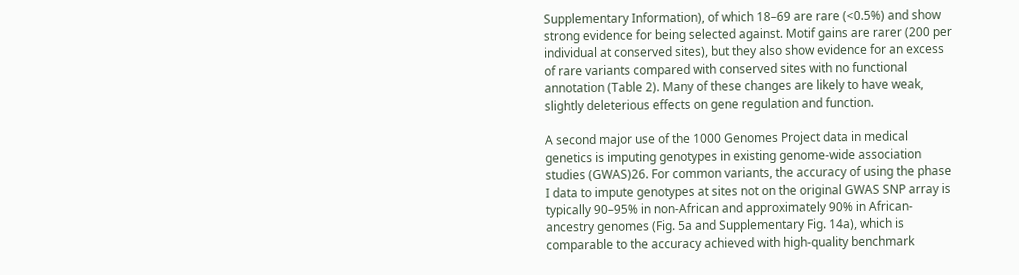Supplementary Information), of which 18–69 are rare (<0.5%) and show strong evidence for being selected against. Motif gains are rarer (200 per individual at conserved sites), but they also show evidence for an excess of rare variants compared with conserved sites with no functional annotation (Table 2). Many of these changes are likely to have weak, slightly deleterious effects on gene regulation and function.

A second major use of the 1000 Genomes Project data in medical genetics is imputing genotypes in existing genome-wide association studies (GWAS)26. For common variants, the accuracy of using the phase I data to impute genotypes at sites not on the original GWAS SNP array is typically 90–95% in non-African and approximately 90% in African-ancestry genomes (Fig. 5a and Supplementary Fig. 14a), which is comparable to the accuracy achieved with high-quality benchmark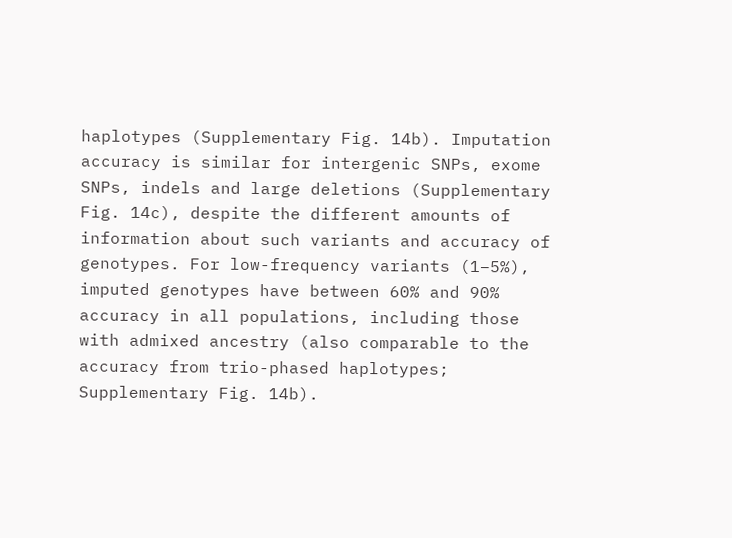haplotypes (Supplementary Fig. 14b). Imputation accuracy is similar for intergenic SNPs, exome SNPs, indels and large deletions (Supplementary Fig. 14c), despite the different amounts of information about such variants and accuracy of genotypes. For low-frequency variants (1–5%), imputed genotypes have between 60% and 90% accuracy in all populations, including those with admixed ancestry (also comparable to the accuracy from trio-phased haplotypes; Supplementary Fig. 14b).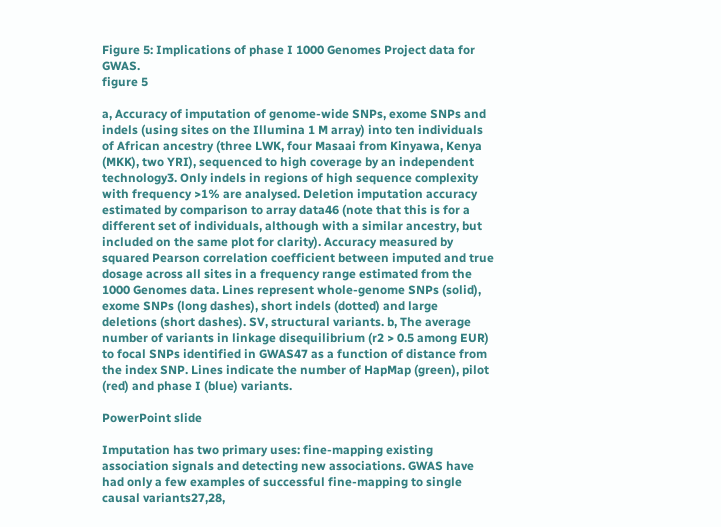Figure 5: Implications of phase I 1000 Genomes Project data for GWAS.
figure 5

a, Accuracy of imputation of genome-wide SNPs, exome SNPs and indels (using sites on the Illumina 1 M array) into ten individuals of African ancestry (three LWK, four Masaai from Kinyawa, Kenya (MKK), two YRI), sequenced to high coverage by an independent technology3. Only indels in regions of high sequence complexity with frequency >1% are analysed. Deletion imputation accuracy estimated by comparison to array data46 (note that this is for a different set of individuals, although with a similar ancestry, but included on the same plot for clarity). Accuracy measured by squared Pearson correlation coefficient between imputed and true dosage across all sites in a frequency range estimated from the 1000 Genomes data. Lines represent whole-genome SNPs (solid), exome SNPs (long dashes), short indels (dotted) and large deletions (short dashes). SV, structural variants. b, The average number of variants in linkage disequilibrium (r2 > 0.5 among EUR) to focal SNPs identified in GWAS47 as a function of distance from the index SNP. Lines indicate the number of HapMap (green), pilot (red) and phase I (blue) variants.

PowerPoint slide

Imputation has two primary uses: fine-mapping existing association signals and detecting new associations. GWAS have had only a few examples of successful fine-mapping to single causal variants27,28,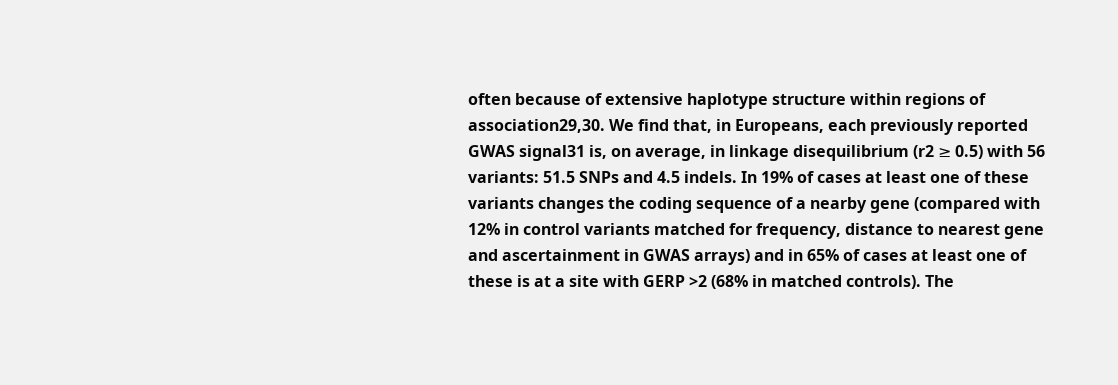often because of extensive haplotype structure within regions of association29,30. We find that, in Europeans, each previously reported GWAS signal31 is, on average, in linkage disequilibrium (r2 ≥ 0.5) with 56 variants: 51.5 SNPs and 4.5 indels. In 19% of cases at least one of these variants changes the coding sequence of a nearby gene (compared with 12% in control variants matched for frequency, distance to nearest gene and ascertainment in GWAS arrays) and in 65% of cases at least one of these is at a site with GERP >2 (68% in matched controls). The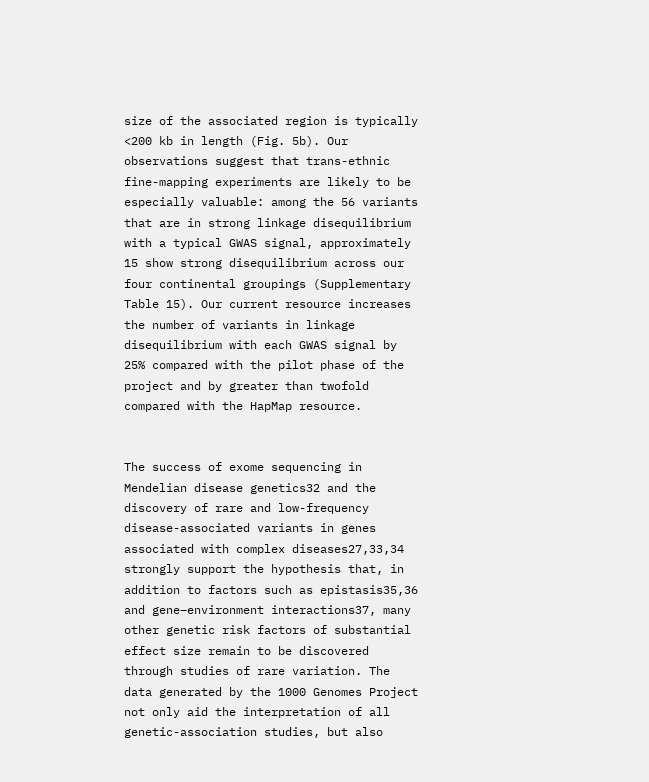size of the associated region is typically <200 kb in length (Fig. 5b). Our observations suggest that trans-ethnic fine-mapping experiments are likely to be especially valuable: among the 56 variants that are in strong linkage disequilibrium with a typical GWAS signal, approximately 15 show strong disequilibrium across our four continental groupings (Supplementary Table 15). Our current resource increases the number of variants in linkage disequilibrium with each GWAS signal by 25% compared with the pilot phase of the project and by greater than twofold compared with the HapMap resource.


The success of exome sequencing in Mendelian disease genetics32 and the discovery of rare and low-frequency disease-associated variants in genes associated with complex diseases27,33,34 strongly support the hypothesis that, in addition to factors such as epistasis35,36 and gene–environment interactions37, many other genetic risk factors of substantial effect size remain to be discovered through studies of rare variation. The data generated by the 1000 Genomes Project not only aid the interpretation of all genetic-association studies, but also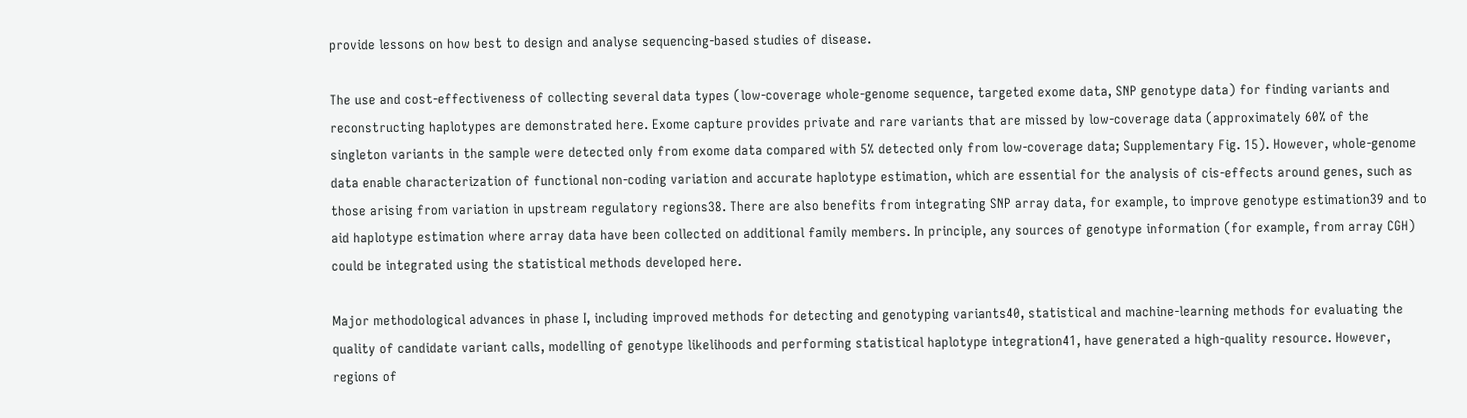provide lessons on how best to design and analyse sequencing-based studies of disease.

The use and cost-effectiveness of collecting several data types (low-coverage whole-genome sequence, targeted exome data, SNP genotype data) for finding variants and reconstructing haplotypes are demonstrated here. Exome capture provides private and rare variants that are missed by low-coverage data (approximately 60% of the singleton variants in the sample were detected only from exome data compared with 5% detected only from low-coverage data; Supplementary Fig. 15). However, whole-genome data enable characterization of functional non-coding variation and accurate haplotype estimation, which are essential for the analysis of cis-effects around genes, such as those arising from variation in upstream regulatory regions38. There are also benefits from integrating SNP array data, for example, to improve genotype estimation39 and to aid haplotype estimation where array data have been collected on additional family members. In principle, any sources of genotype information (for example, from array CGH) could be integrated using the statistical methods developed here.

Major methodological advances in phase I, including improved methods for detecting and genotyping variants40, statistical and machine-learning methods for evaluating the quality of candidate variant calls, modelling of genotype likelihoods and performing statistical haplotype integration41, have generated a high-quality resource. However, regions of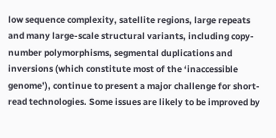low sequence complexity, satellite regions, large repeats and many large-scale structural variants, including copy-number polymorphisms, segmental duplications and inversions (which constitute most of the ‘inaccessible genome’), continue to present a major challenge for short-read technologies. Some issues are likely to be improved by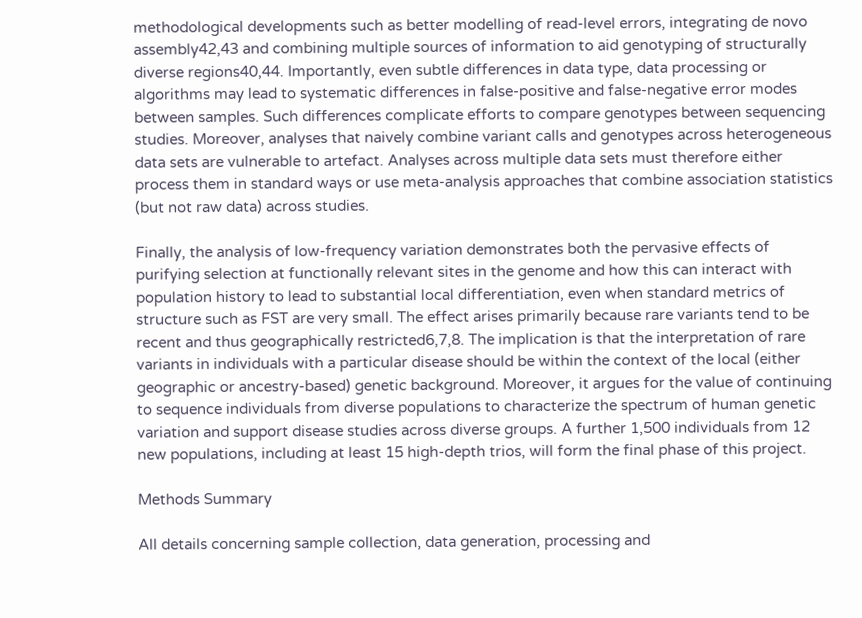methodological developments such as better modelling of read-level errors, integrating de novo assembly42,43 and combining multiple sources of information to aid genotyping of structurally diverse regions40,44. Importantly, even subtle differences in data type, data processing or algorithms may lead to systematic differences in false-positive and false-negative error modes between samples. Such differences complicate efforts to compare genotypes between sequencing studies. Moreover, analyses that naively combine variant calls and genotypes across heterogeneous data sets are vulnerable to artefact. Analyses across multiple data sets must therefore either process them in standard ways or use meta-analysis approaches that combine association statistics (but not raw data) across studies.

Finally, the analysis of low-frequency variation demonstrates both the pervasive effects of purifying selection at functionally relevant sites in the genome and how this can interact with population history to lead to substantial local differentiation, even when standard metrics of structure such as FST are very small. The effect arises primarily because rare variants tend to be recent and thus geographically restricted6,7,8. The implication is that the interpretation of rare variants in individuals with a particular disease should be within the context of the local (either geographic or ancestry-based) genetic background. Moreover, it argues for the value of continuing to sequence individuals from diverse populations to characterize the spectrum of human genetic variation and support disease studies across diverse groups. A further 1,500 individuals from 12 new populations, including at least 15 high-depth trios, will form the final phase of this project.

Methods Summary

All details concerning sample collection, data generation, processing and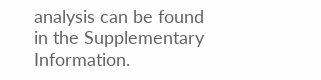analysis can be found in the Supplementary Information.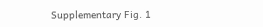Supplementary Fig. 1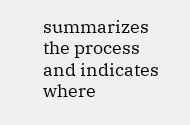summarizes the process and indicates where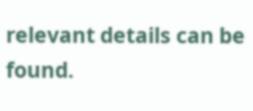relevant details can be found.